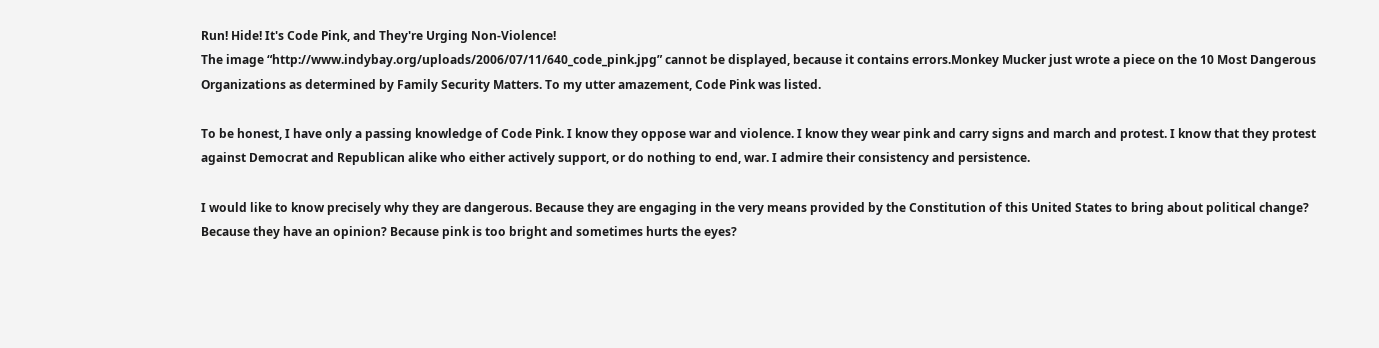Run! Hide! It's Code Pink, and They're Urging Non-Violence!
The image “http://www.indybay.org/uploads/2006/07/11/640_code_pink.jpg” cannot be displayed, because it contains errors.Monkey Mucker just wrote a piece on the 10 Most Dangerous Organizations as determined by Family Security Matters. To my utter amazement, Code Pink was listed.

To be honest, I have only a passing knowledge of Code Pink. I know they oppose war and violence. I know they wear pink and carry signs and march and protest. I know that they protest against Democrat and Republican alike who either actively support, or do nothing to end, war. I admire their consistency and persistence.

I would like to know precisely why they are dangerous. Because they are engaging in the very means provided by the Constitution of this United States to bring about political change? Because they have an opinion? Because pink is too bright and sometimes hurts the eyes?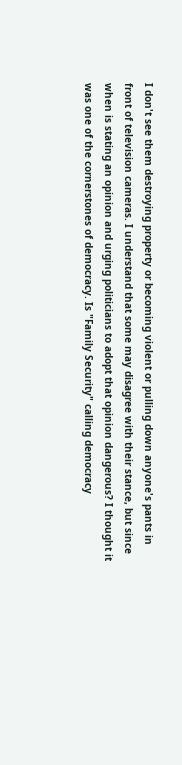I don't see them destroying property or becoming violent or pulling down anyone's pants in front of television cameras. I understand that some may disagree with their stance, but since when is stating an opinion and urging politicians to adopt that opinion dangerous? I thought it was one of the cornerstones of democracy. Is "Family Security" calling democracy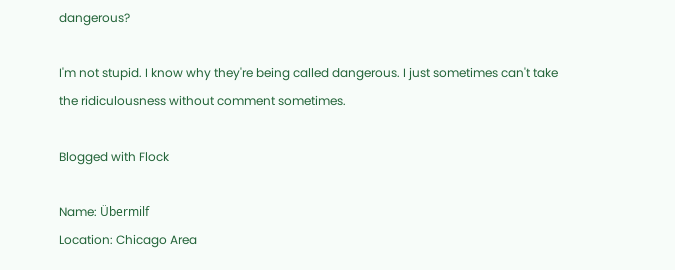dangerous?

I'm not stupid. I know why they're being called dangerous. I just sometimes can't take the ridiculousness without comment sometimes.

Blogged with Flock

Name: Übermilf
Location: Chicago Area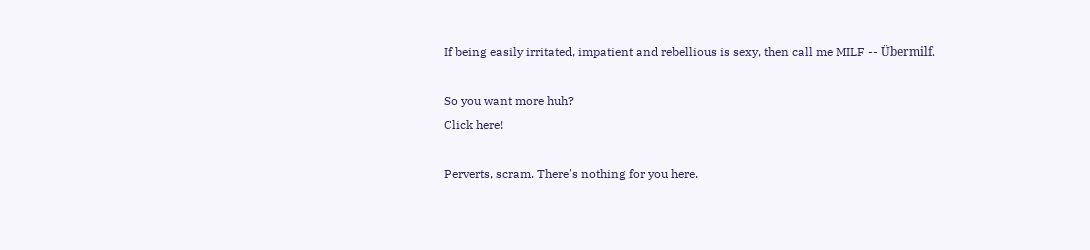If being easily irritated, impatient and rebellious is sexy, then call me MILF -- Übermilf.

So you want more huh?
Click here!

Perverts, scram. There's nothing for you here.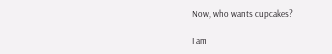Now, who wants cupcakes?

I am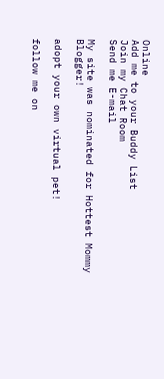Online
Add me to your Buddy List
Join my Chat Room
Send me E-mail

My site was nominated for Hottest Mommy Blogger!

adopt your own virtual pet!

follow me on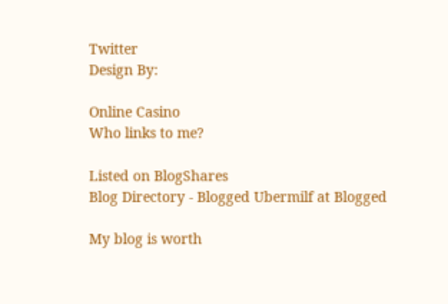Twitter
Design By:

Online Casino
Who links to me?

Listed on BlogShares
Blog Directory - Blogged Ubermilf at Blogged

My blog is worth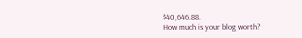$40,646.88.
How much is your blog worth?